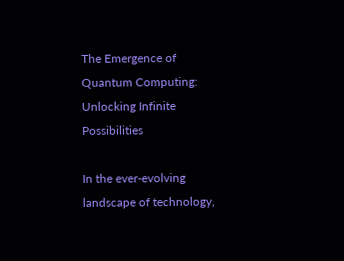The Emergence of Quantum Computing: Unlocking Infinite Possibilities

In the ever-evolving landscape of technology,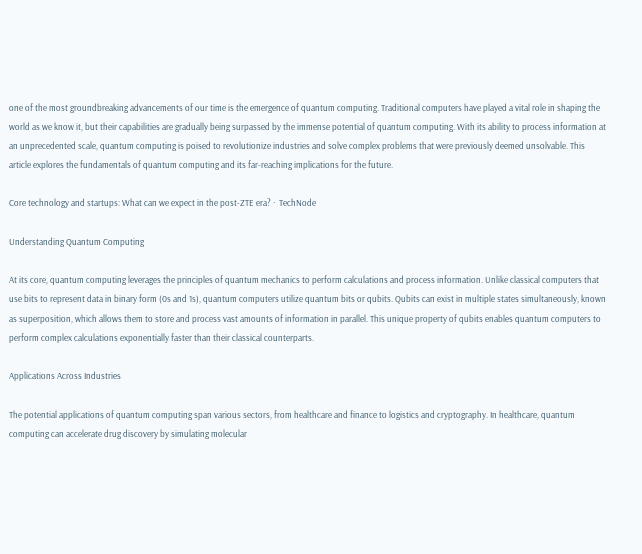one of the most groundbreaking advancements of our time is the emergence of quantum computing. Traditional computers have played a vital role in shaping the world as we know it, but their capabilities are gradually being surpassed by the immense potential of quantum computing. With its ability to process information at an unprecedented scale, quantum computing is poised to revolutionize industries and solve complex problems that were previously deemed unsolvable. This article explores the fundamentals of quantum computing and its far-reaching implications for the future.

Core technology and startups: What can we expect in the post-ZTE era? ·  TechNode

Understanding Quantum Computing

At its core, quantum computing leverages the principles of quantum mechanics to perform calculations and process information. Unlike classical computers that use bits to represent data in binary form (0s and 1s), quantum computers utilize quantum bits or qubits. Qubits can exist in multiple states simultaneously, known as superposition, which allows them to store and process vast amounts of information in parallel. This unique property of qubits enables quantum computers to perform complex calculations exponentially faster than their classical counterparts.

Applications Across Industries

The potential applications of quantum computing span various sectors, from healthcare and finance to logistics and cryptography. In healthcare, quantum computing can accelerate drug discovery by simulating molecular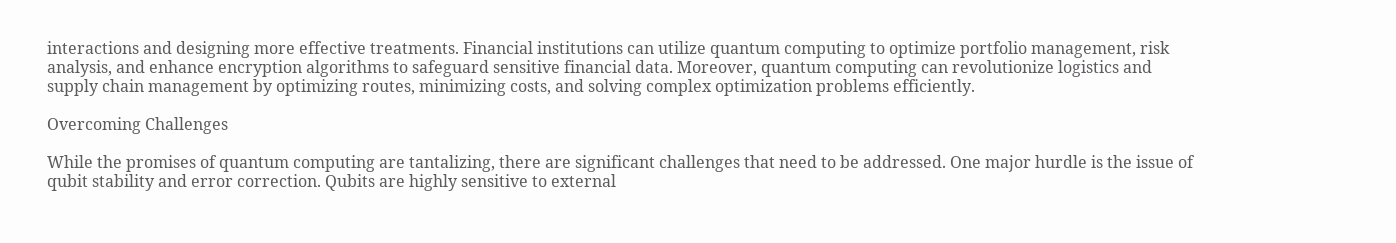interactions and designing more effective treatments. Financial institutions can utilize quantum computing to optimize portfolio management, risk analysis, and enhance encryption algorithms to safeguard sensitive financial data. Moreover, quantum computing can revolutionize logistics and supply chain management by optimizing routes, minimizing costs, and solving complex optimization problems efficiently.

Overcoming Challenges

While the promises of quantum computing are tantalizing, there are significant challenges that need to be addressed. One major hurdle is the issue of qubit stability and error correction. Qubits are highly sensitive to external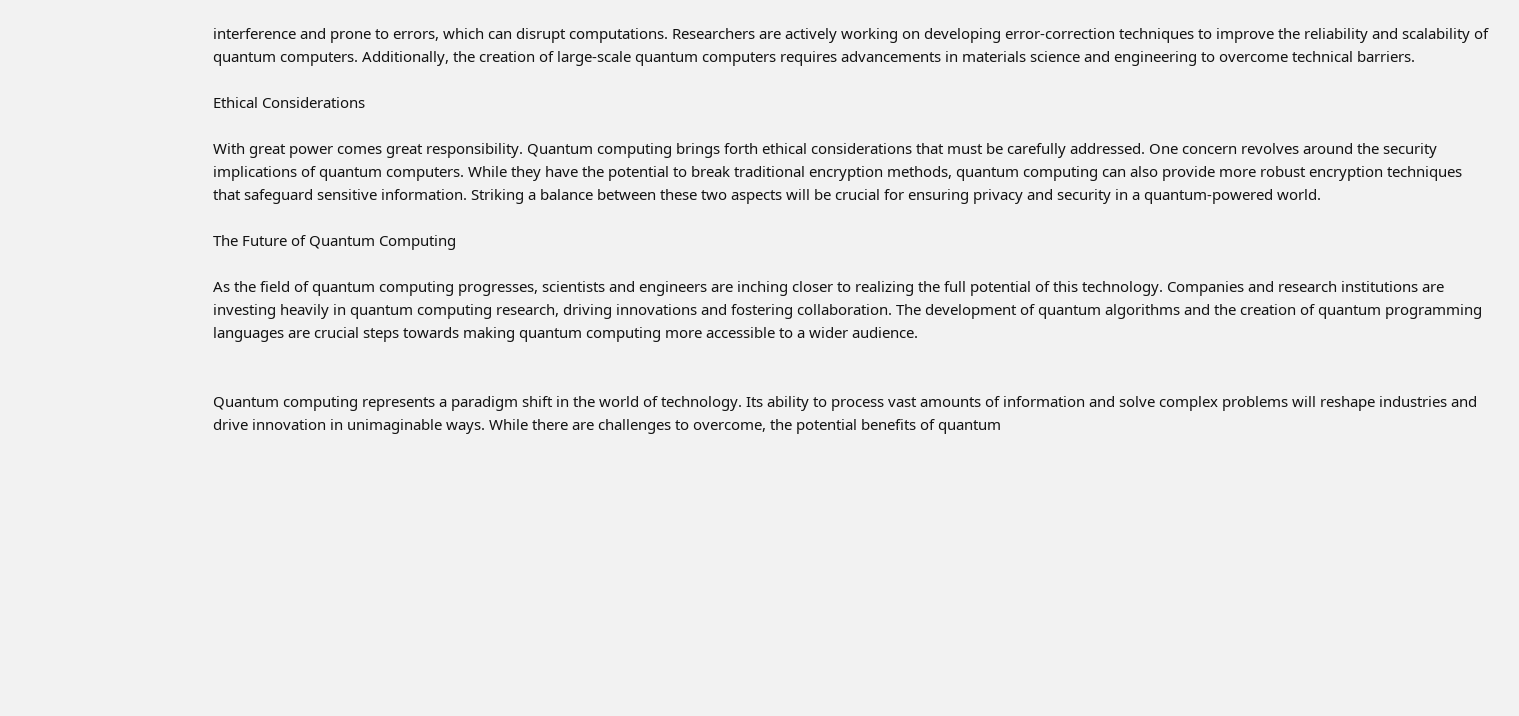interference and prone to errors, which can disrupt computations. Researchers are actively working on developing error-correction techniques to improve the reliability and scalability of quantum computers. Additionally, the creation of large-scale quantum computers requires advancements in materials science and engineering to overcome technical barriers.

Ethical Considerations

With great power comes great responsibility. Quantum computing brings forth ethical considerations that must be carefully addressed. One concern revolves around the security implications of quantum computers. While they have the potential to break traditional encryption methods, quantum computing can also provide more robust encryption techniques that safeguard sensitive information. Striking a balance between these two aspects will be crucial for ensuring privacy and security in a quantum-powered world.

The Future of Quantum Computing

As the field of quantum computing progresses, scientists and engineers are inching closer to realizing the full potential of this technology. Companies and research institutions are investing heavily in quantum computing research, driving innovations and fostering collaboration. The development of quantum algorithms and the creation of quantum programming languages are crucial steps towards making quantum computing more accessible to a wider audience.


Quantum computing represents a paradigm shift in the world of technology. Its ability to process vast amounts of information and solve complex problems will reshape industries and drive innovation in unimaginable ways. While there are challenges to overcome, the potential benefits of quantum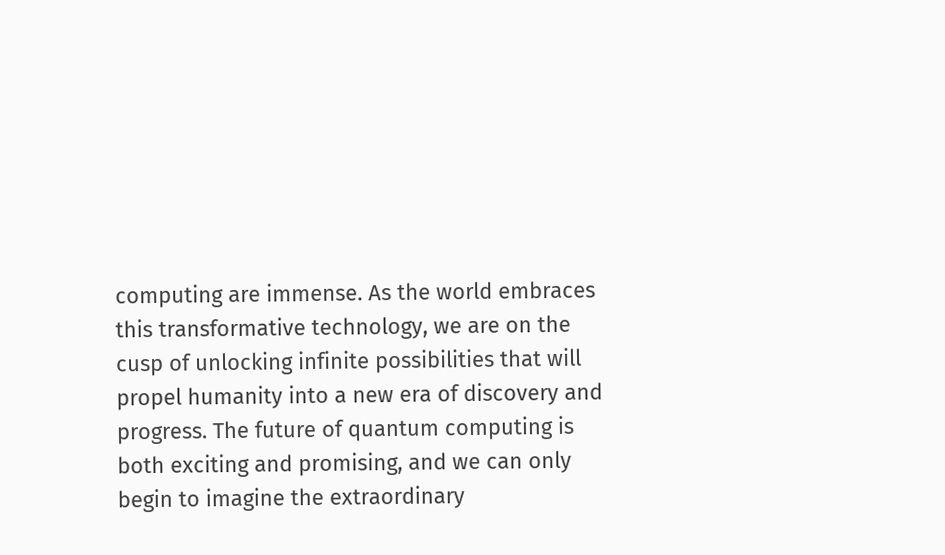computing are immense. As the world embraces this transformative technology, we are on the cusp of unlocking infinite possibilities that will propel humanity into a new era of discovery and progress. The future of quantum computing is both exciting and promising, and we can only begin to imagine the extraordinary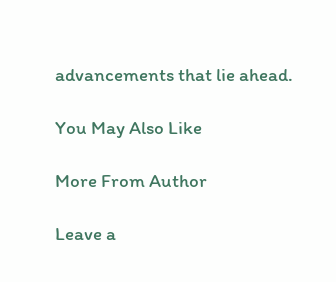advancements that lie ahead.

You May Also Like

More From Author

Leave a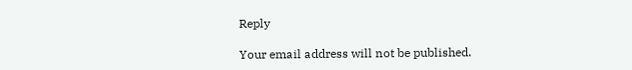Reply

Your email address will not be published.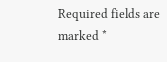Required fields are marked *